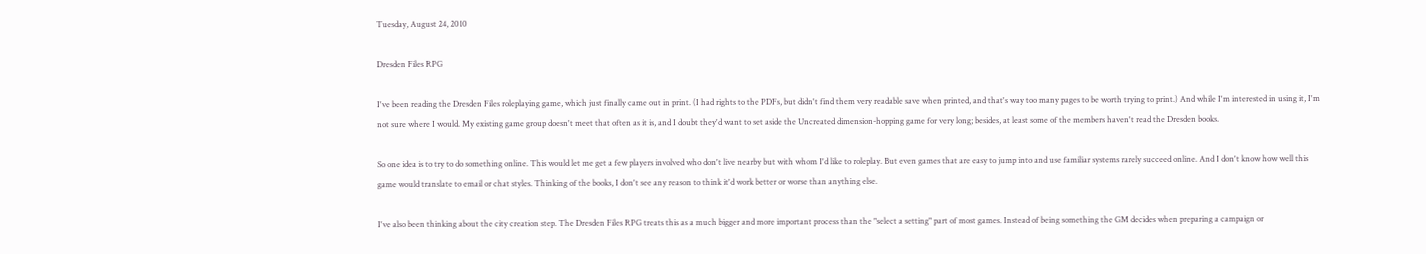Tuesday, August 24, 2010

Dresden Files RPG

I've been reading the Dresden Files roleplaying game, which just finally came out in print. (I had rights to the PDFs, but didn't find them very readable save when printed, and that's way too many pages to be worth trying to print.) And while I'm interested in using it, I'm not sure where I would. My existing game group doesn't meet that often as it is, and I doubt they'd want to set aside the Uncreated dimension-hopping game for very long; besides, at least some of the members haven't read the Dresden books.

So one idea is to try to do something online. This would let me get a few players involved who don't live nearby but with whom I'd like to roleplay. But even games that are easy to jump into and use familiar systems rarely succeed online. And I don't know how well this game would translate to email or chat styles. Thinking of the books, I don't see any reason to think it'd work better or worse than anything else.

I've also been thinking about the city creation step. The Dresden Files RPG treats this as a much bigger and more important process than the "select a setting" part of most games. Instead of being something the GM decides when preparing a campaign or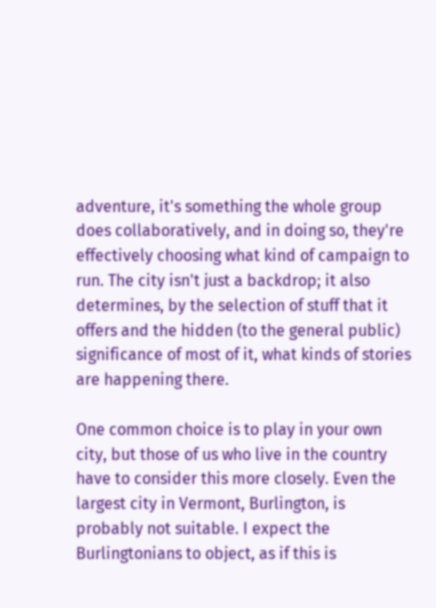adventure, it's something the whole group does collaboratively, and in doing so, they're effectively choosing what kind of campaign to run. The city isn't just a backdrop; it also determines, by the selection of stuff that it offers and the hidden (to the general public) significance of most of it, what kinds of stories are happening there.

One common choice is to play in your own city, but those of us who live in the country have to consider this more closely. Even the largest city in Vermont, Burlington, is probably not suitable. I expect the Burlingtonians to object, as if this is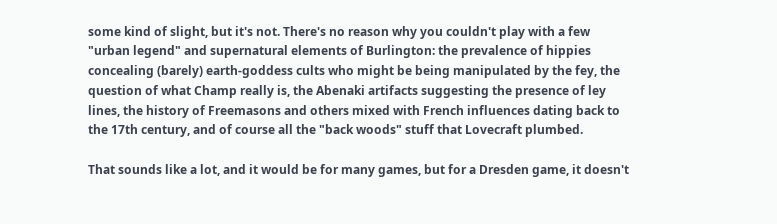some kind of slight, but it's not. There's no reason why you couldn't play with a few "urban legend" and supernatural elements of Burlington: the prevalence of hippies concealing (barely) earth-goddess cults who might be being manipulated by the fey, the question of what Champ really is, the Abenaki artifacts suggesting the presence of ley lines, the history of Freemasons and others mixed with French influences dating back to the 17th century, and of course all the "back woods" stuff that Lovecraft plumbed.

That sounds like a lot, and it would be for many games, but for a Dresden game, it doesn't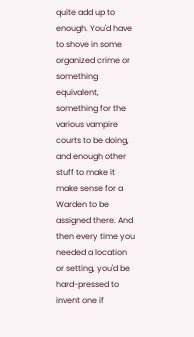quite add up to enough. You'd have to shove in some organized crime or something equivalent, something for the various vampire courts to be doing, and enough other stuff to make it make sense for a Warden to be assigned there. And then every time you needed a location or setting, you'd be hard-pressed to invent one if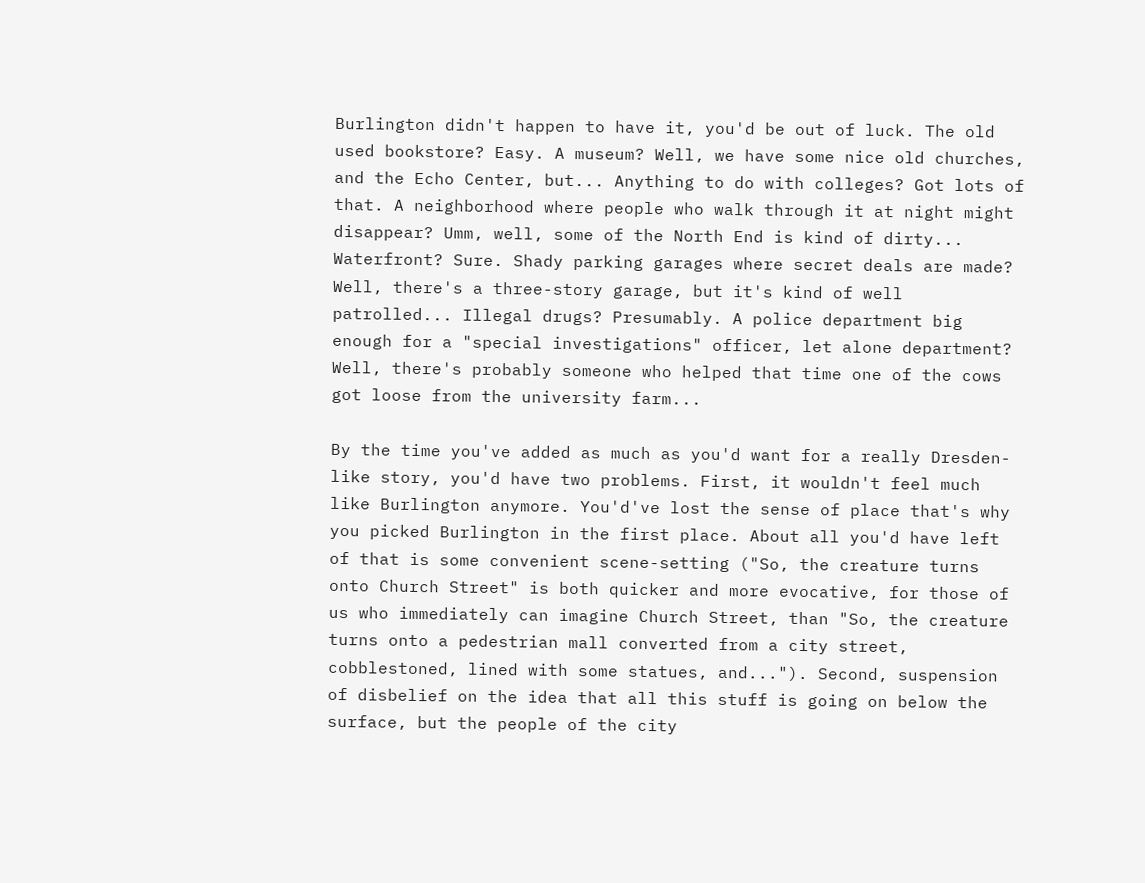Burlington didn't happen to have it, you'd be out of luck. The old used bookstore? Easy. A museum? Well, we have some nice old churches, and the Echo Center, but... Anything to do with colleges? Got lots of that. A neighborhood where people who walk through it at night might disappear? Umm, well, some of the North End is kind of dirty... Waterfront? Sure. Shady parking garages where secret deals are made? Well, there's a three-story garage, but it's kind of well patrolled... Illegal drugs? Presumably. A police department big enough for a "special investigations" officer, let alone department? Well, there's probably someone who helped that time one of the cows got loose from the university farm...

By the time you've added as much as you'd want for a really Dresden-like story, you'd have two problems. First, it wouldn't feel much like Burlington anymore. You'd've lost the sense of place that's why you picked Burlington in the first place. About all you'd have left of that is some convenient scene-setting ("So, the creature turns onto Church Street" is both quicker and more evocative, for those of us who immediately can imagine Church Street, than "So, the creature turns onto a pedestrian mall converted from a city street, cobblestoned, lined with some statues, and..."). Second, suspension of disbelief on the idea that all this stuff is going on below the surface, but the people of the city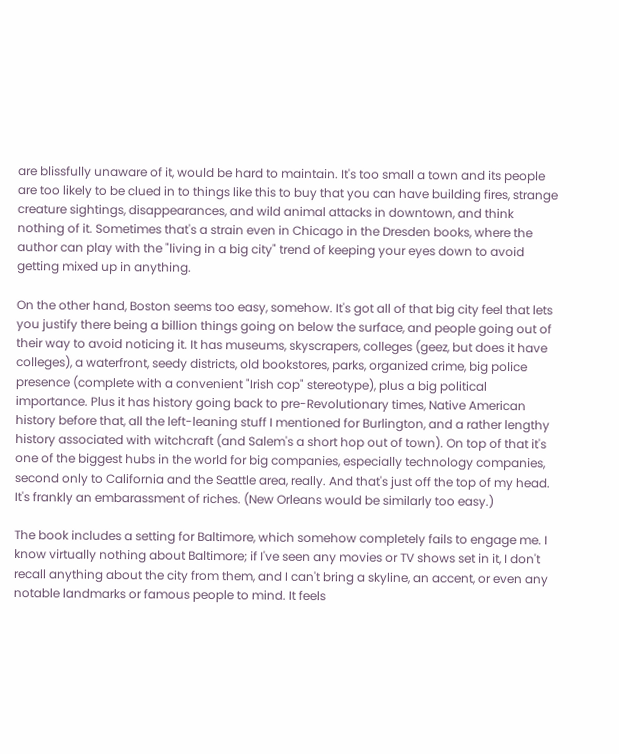are blissfully unaware of it, would be hard to maintain. It's too small a town and its people are too likely to be clued in to things like this to buy that you can have building fires, strange creature sightings, disappearances, and wild animal attacks in downtown, and think nothing of it. Sometimes that's a strain even in Chicago in the Dresden books, where the author can play with the "living in a big city" trend of keeping your eyes down to avoid getting mixed up in anything.

On the other hand, Boston seems too easy, somehow. It's got all of that big city feel that lets you justify there being a billion things going on below the surface, and people going out of their way to avoid noticing it. It has museums, skyscrapers, colleges (geez, but does it have colleges), a waterfront, seedy districts, old bookstores, parks, organized crime, big police presence (complete with a convenient "Irish cop" stereotype), plus a big political importance. Plus it has history going back to pre-Revolutionary times, Native American history before that, all the left-leaning stuff I mentioned for Burlington, and a rather lengthy history associated with witchcraft (and Salem's a short hop out of town). On top of that it's one of the biggest hubs in the world for big companies, especially technology companies, second only to California and the Seattle area, really. And that's just off the top of my head. It's frankly an embarassment of riches. (New Orleans would be similarly too easy.)

The book includes a setting for Baltimore, which somehow completely fails to engage me. I know virtually nothing about Baltimore; if I've seen any movies or TV shows set in it, I don't recall anything about the city from them, and I can't bring a skyline, an accent, or even any notable landmarks or famous people to mind. It feels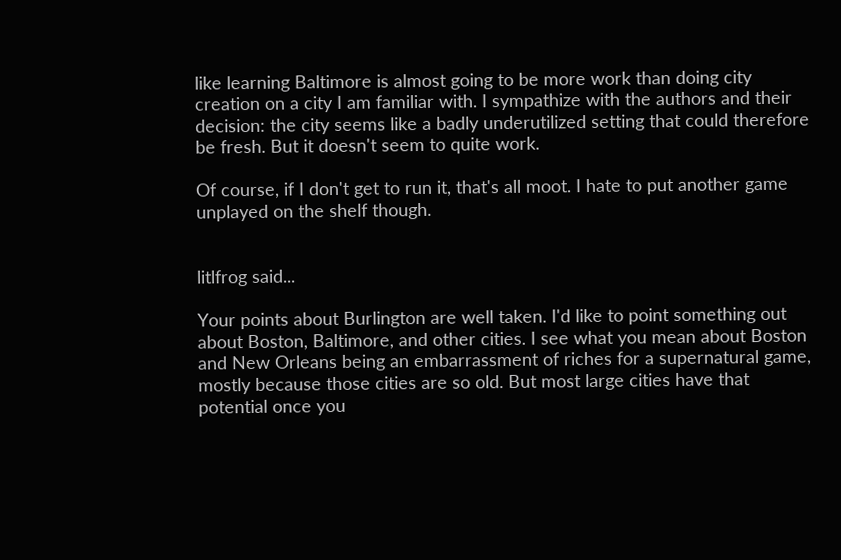like learning Baltimore is almost going to be more work than doing city creation on a city I am familiar with. I sympathize with the authors and their decision: the city seems like a badly underutilized setting that could therefore be fresh. But it doesn't seem to quite work.

Of course, if I don't get to run it, that's all moot. I hate to put another game unplayed on the shelf though.


litlfrog said...

Your points about Burlington are well taken. I'd like to point something out about Boston, Baltimore, and other cities. I see what you mean about Boston and New Orleans being an embarrassment of riches for a supernatural game, mostly because those cities are so old. But most large cities have that potential once you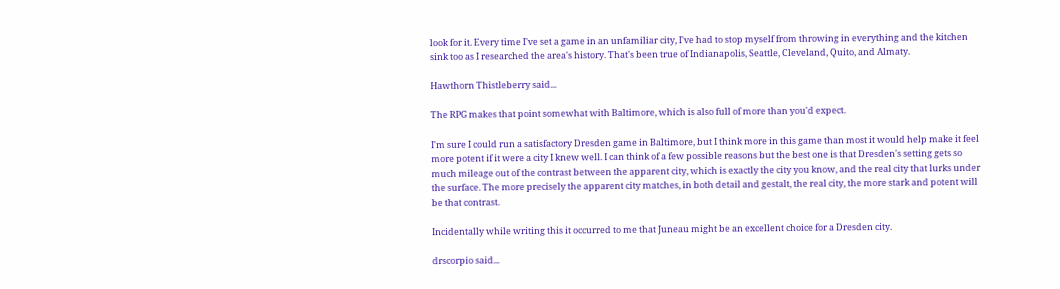look for it. Every time I've set a game in an unfamiliar city, I've had to stop myself from throwing in everything and the kitchen sink too as I researched the area's history. That's been true of Indianapolis, Seattle, Cleveland, Quito, and Almaty.

Hawthorn Thistleberry said...

The RPG makes that point somewhat with Baltimore, which is also full of more than you'd expect.

I'm sure I could run a satisfactory Dresden game in Baltimore, but I think more in this game than most it would help make it feel more potent if it were a city I knew well. I can think of a few possible reasons but the best one is that Dresden's setting gets so much mileage out of the contrast between the apparent city, which is exactly the city you know, and the real city that lurks under the surface. The more precisely the apparent city matches, in both detail and gestalt, the real city, the more stark and potent will be that contrast.

Incidentally while writing this it occurred to me that Juneau might be an excellent choice for a Dresden city.

drscorpio said...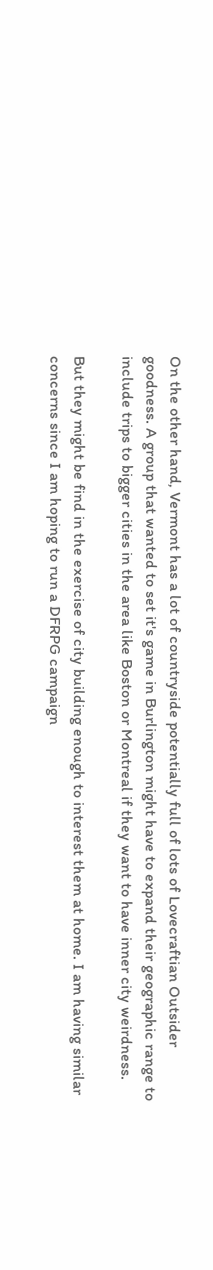On the other hand, Vermont has a lot of countryside potentially full of lots of Lovecraftian Outsider goodness. A group that wanted to set it's game in Burlington might have to expand their geographic range to include trips to bigger cities in the area like Boston or Montreal if they want to have inner city weirdness.

But they might be find in the exercise of city building enough to interest them at home. I am having similar concerns since I am hoping to run a DFRPG campaign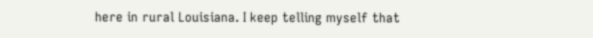here in rural Louisiana. I keep telling myself that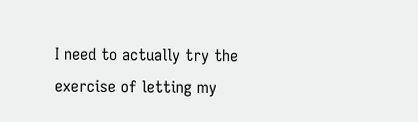I need to actually try the exercise of letting my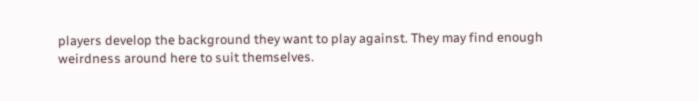players develop the background they want to play against. They may find enough weirdness around here to suit themselves.